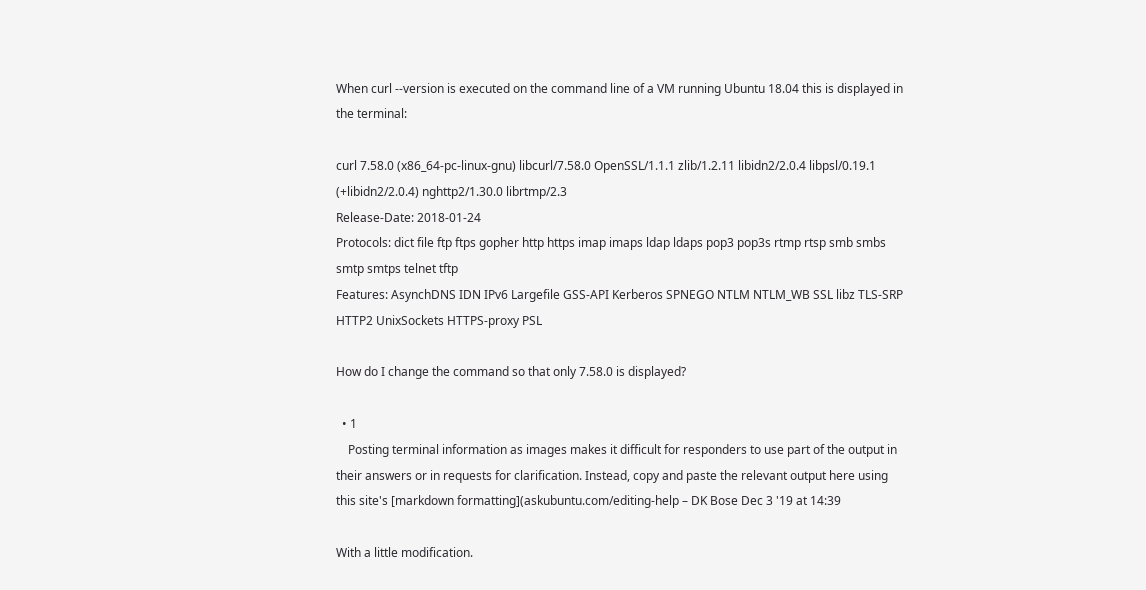When curl --version is executed on the command line of a VM running Ubuntu 18.04 this is displayed in the terminal:

curl 7.58.0 (x86_64-pc-linux-gnu) libcurl/7.58.0 OpenSSL/1.1.1 zlib/1.2.11 libidn2/2.0.4 libpsl/0.19.1 (+libidn2/2.0.4) nghttp2/1.30.0 librtmp/2.3
Release-Date: 2018-01-24
Protocols: dict file ftp ftps gopher http https imap imaps ldap ldaps pop3 pop3s rtmp rtsp smb smbs smtp smtps telnet tftp
Features: AsynchDNS IDN IPv6 Largefile GSS-API Kerberos SPNEGO NTLM NTLM_WB SSL libz TLS-SRP HTTP2 UnixSockets HTTPS-proxy PSL

How do I change the command so that only 7.58.0 is displayed?

  • 1
    Posting terminal information as images makes it difficult for responders to use part of the output in their answers or in requests for clarification. Instead, copy and paste the relevant output here using this site's [markdown formatting](askubuntu.com/editing-help – DK Bose Dec 3 '19 at 14:39

With a little modification.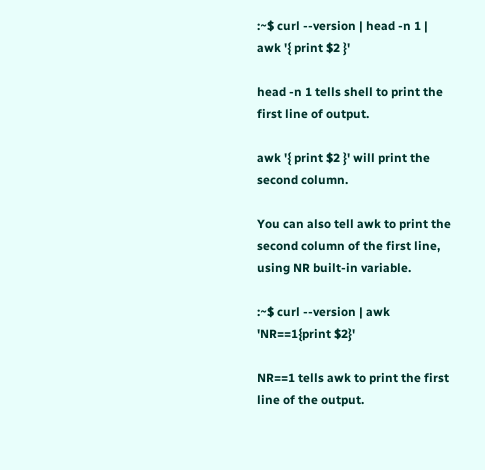:~$ curl --version | head -n 1 | awk '{ print $2 }'

head -n 1 tells shell to print the first line of output.

awk '{ print $2 }' will print the second column.

You can also tell awk to print the second column of the first line, using NR built-in variable.

:~$ curl --version | awk 'NR==1{print $2}'

NR==1 tells awk to print the first line of the output.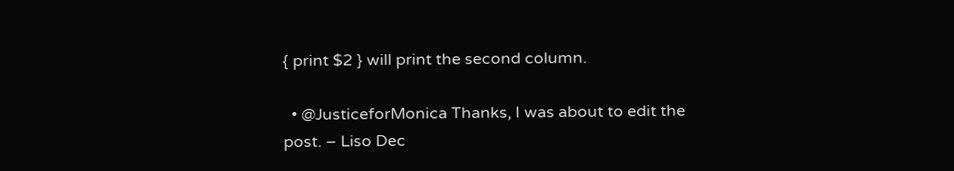{ print $2 } will print the second column.

  • @JusticeforMonica Thanks, I was about to edit the post. – Liso Dec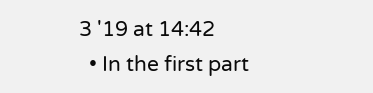3 '19 at 14:42
  • In the first part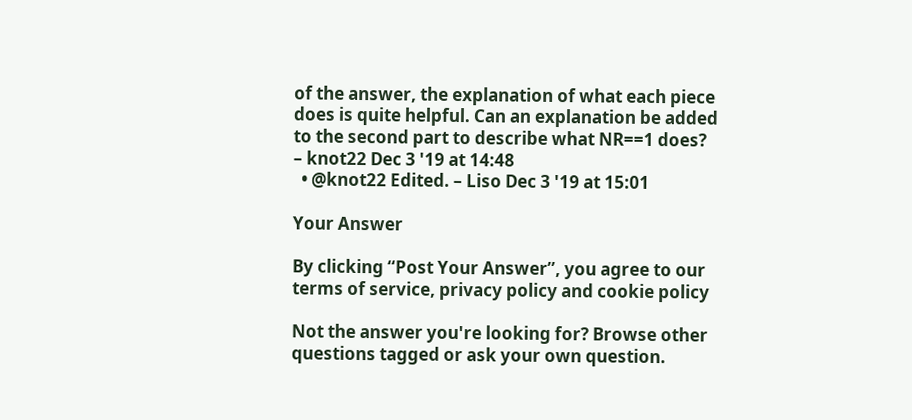of the answer, the explanation of what each piece does is quite helpful. Can an explanation be added to the second part to describe what NR==1 does? – knot22 Dec 3 '19 at 14:48
  • @knot22 Edited. – Liso Dec 3 '19 at 15:01

Your Answer

By clicking “Post Your Answer”, you agree to our terms of service, privacy policy and cookie policy

Not the answer you're looking for? Browse other questions tagged or ask your own question.